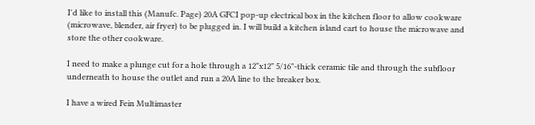I'd like to install this (Manufc. Page) 20A GFCI pop-up electrical box in the kitchen floor to allow cookware (microwave, blender, air fryer) to be plugged in. I will build a kitchen island cart to house the microwave and store the other cookware.

I need to make a plunge cut for a hole through a 12"x12" 5/16"-thick ceramic tile and through the subfloor underneath to house the outlet and run a 20A line to the breaker box.

I have a wired Fein Multimaster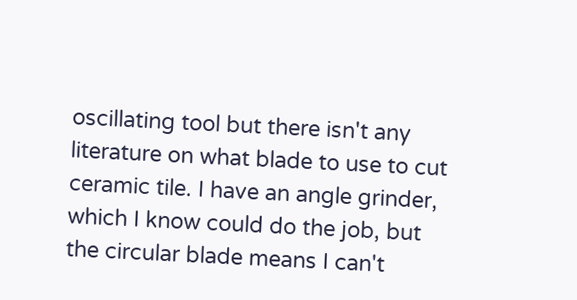oscillating tool but there isn't any literature on what blade to use to cut ceramic tile. I have an angle grinder, which I know could do the job, but the circular blade means I can't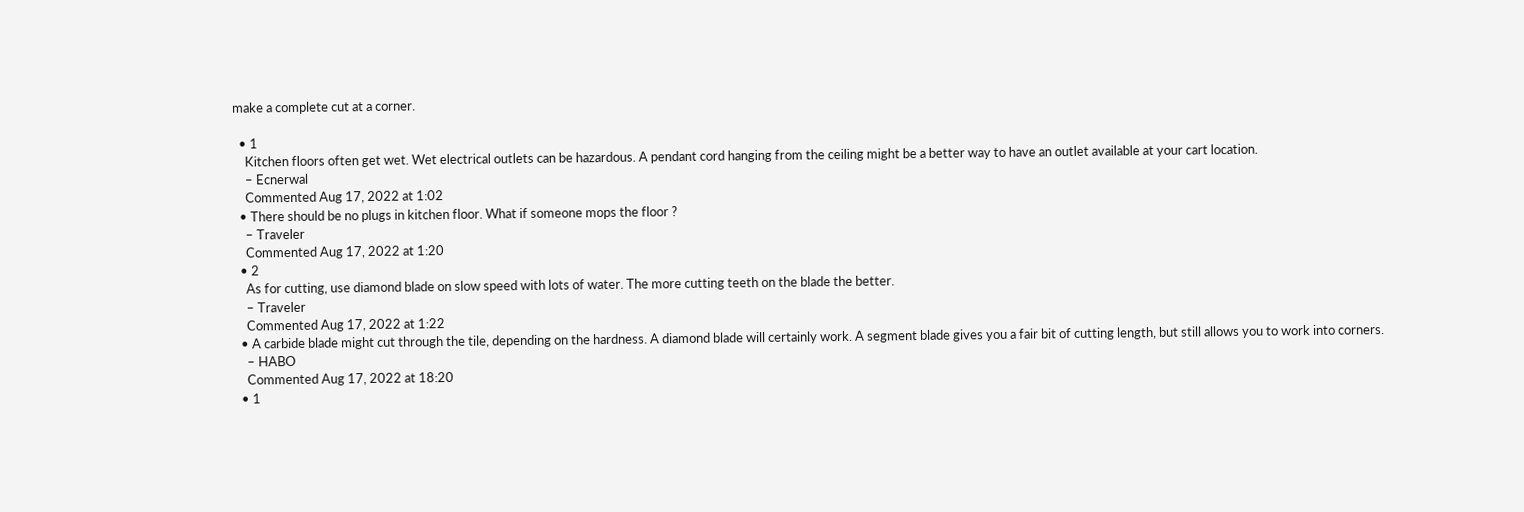make a complete cut at a corner.

  • 1
    Kitchen floors often get wet. Wet electrical outlets can be hazardous. A pendant cord hanging from the ceiling might be a better way to have an outlet available at your cart location.
    – Ecnerwal
    Commented Aug 17, 2022 at 1:02
  • There should be no plugs in kitchen floor. What if someone mops the floor ?
    – Traveler
    Commented Aug 17, 2022 at 1:20
  • 2
    As for cutting, use diamond blade on slow speed with lots of water. The more cutting teeth on the blade the better.
    – Traveler
    Commented Aug 17, 2022 at 1:22
  • A carbide blade might cut through the tile, depending on the hardness. A diamond blade will certainly work. A segment blade gives you a fair bit of cutting length, but still allows you to work into corners.
    – HABO
    Commented Aug 17, 2022 at 18:20
  • 1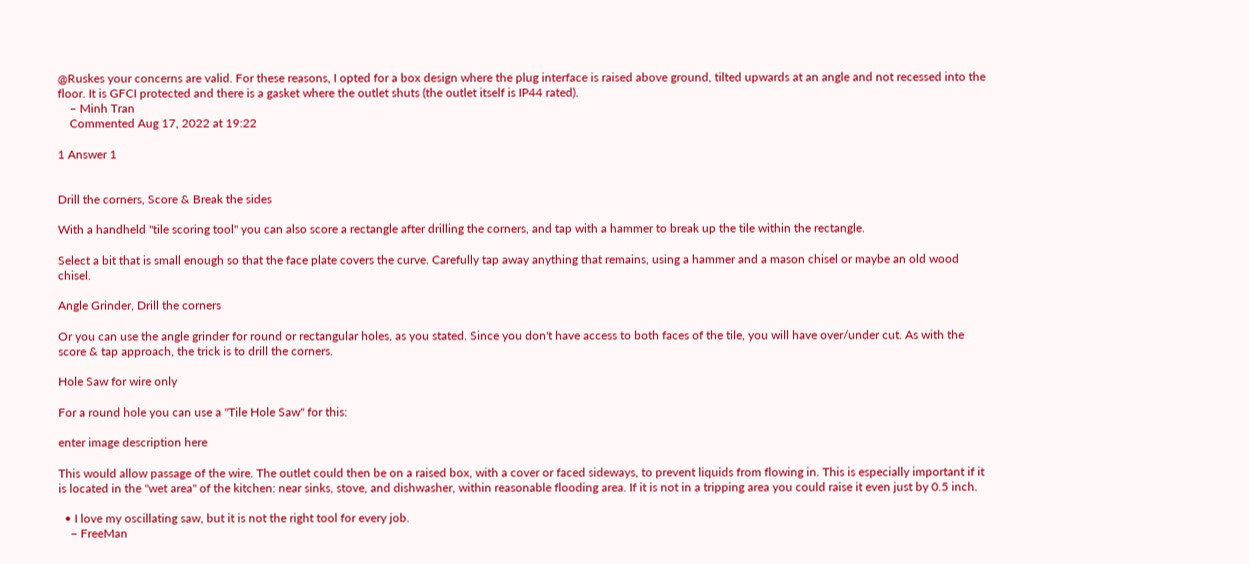@Ruskes your concerns are valid. For these reasons, I opted for a box design where the plug interface is raised above ground, tilted upwards at an angle and not recessed into the floor. It is GFCI protected and there is a gasket where the outlet shuts (the outlet itself is IP44 rated).
    – Minh Tran
    Commented Aug 17, 2022 at 19:22

1 Answer 1


Drill the corners, Score & Break the sides

With a handheld "tile scoring tool" you can also score a rectangle after drilling the corners, and tap with a hammer to break up the tile within the rectangle.

Select a bit that is small enough so that the face plate covers the curve. Carefully tap away anything that remains, using a hammer and a mason chisel or maybe an old wood chisel.

Angle Grinder, Drill the corners

Or you can use the angle grinder for round or rectangular holes, as you stated. Since you don't have access to both faces of the tile, you will have over/under cut. As with the score & tap approach, the trick is to drill the corners.

Hole Saw for wire only

For a round hole you can use a "Tile Hole Saw" for this:

enter image description here

This would allow passage of the wire. The outlet could then be on a raised box, with a cover or faced sideways, to prevent liquids from flowing in. This is especially important if it is located in the "wet area" of the kitchen: near sinks, stove, and dishwasher, within reasonable flooding area. If it is not in a tripping area you could raise it even just by 0.5 inch.

  • I love my oscillating saw, but it is not the right tool for every job.
    – FreeMan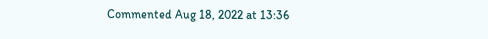Commented Aug 18, 2022 at 13:36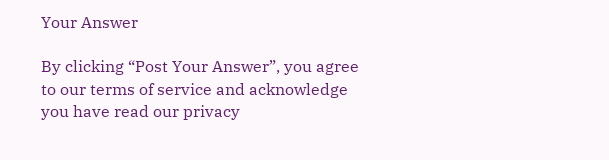Your Answer

By clicking “Post Your Answer”, you agree to our terms of service and acknowledge you have read our privacy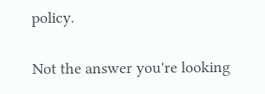policy.

Not the answer you're looking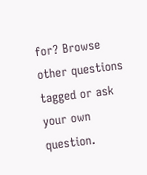for? Browse other questions tagged or ask your own question.